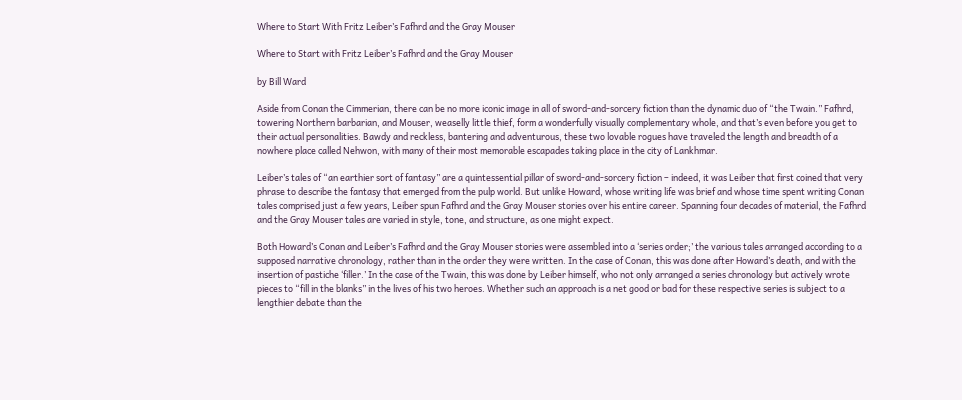Where to Start With Fritz Leiber’s Fafhrd and the Gray Mouser

Where to Start with Fritz Leiber’s Fafhrd and the Gray Mouser

by Bill Ward

Aside from Conan the Cimmerian, there can be no more iconic image in all of sword-and-sorcery fiction than the dynamic duo of “the Twain.” Fafhrd, towering Northern barbarian, and Mouser, weaselly little thief, form a wonderfully visually complementary whole, and that’s even before you get to their actual personalities. Bawdy and reckless, bantering and adventurous, these two lovable rogues have traveled the length and breadth of a nowhere place called Nehwon, with many of their most memorable escapades taking place in the city of Lankhmar.

Leiber’s tales of “an earthier sort of fantasy” are a quintessential pillar of sword-and-sorcery fiction – indeed, it was Leiber that first coined that very phrase to describe the fantasy that emerged from the pulp world. But unlike Howard, whose writing life was brief and whose time spent writing Conan tales comprised just a few years, Leiber spun Fafhrd and the Gray Mouser stories over his entire career. Spanning four decades of material, the Fafhrd and the Gray Mouser tales are varied in style, tone, and structure, as one might expect.

Both Howard’s Conan and Leiber’s Fafhrd and the Gray Mouser stories were assembled into a ‘series order;’ the various tales arranged according to a supposed narrative chronology, rather than in the order they were written. In the case of Conan, this was done after Howard’s death, and with the insertion of pastiche ‘filler.’ In the case of the Twain, this was done by Leiber himself, who not only arranged a series chronology but actively wrote pieces to “fill in the blanks” in the lives of his two heroes. Whether such an approach is a net good or bad for these respective series is subject to a lengthier debate than the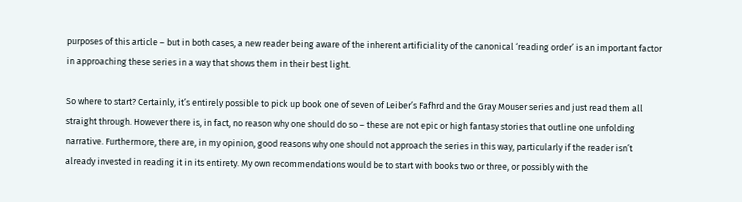purposes of this article – but in both cases, a new reader being aware of the inherent artificiality of the canonical ‘reading order’ is an important factor in approaching these series in a way that shows them in their best light.

So where to start? Certainly, it’s entirely possible to pick up book one of seven of Leiber’s Fafhrd and the Gray Mouser series and just read them all straight through. However there is, in fact, no reason why one should do so – these are not epic or high fantasy stories that outline one unfolding narrative. Furthermore, there are, in my opinion, good reasons why one should not approach the series in this way, particularly if the reader isn’t already invested in reading it in its entirety. My own recommendations would be to start with books two or three, or possibly with the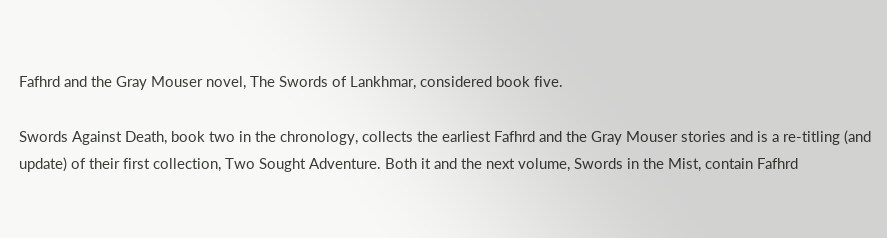Fafhrd and the Gray Mouser novel, The Swords of Lankhmar, considered book five.

Swords Against Death, book two in the chronology, collects the earliest Fafhrd and the Gray Mouser stories and is a re-titling (and update) of their first collection, Two Sought Adventure. Both it and the next volume, Swords in the Mist, contain Fafhrd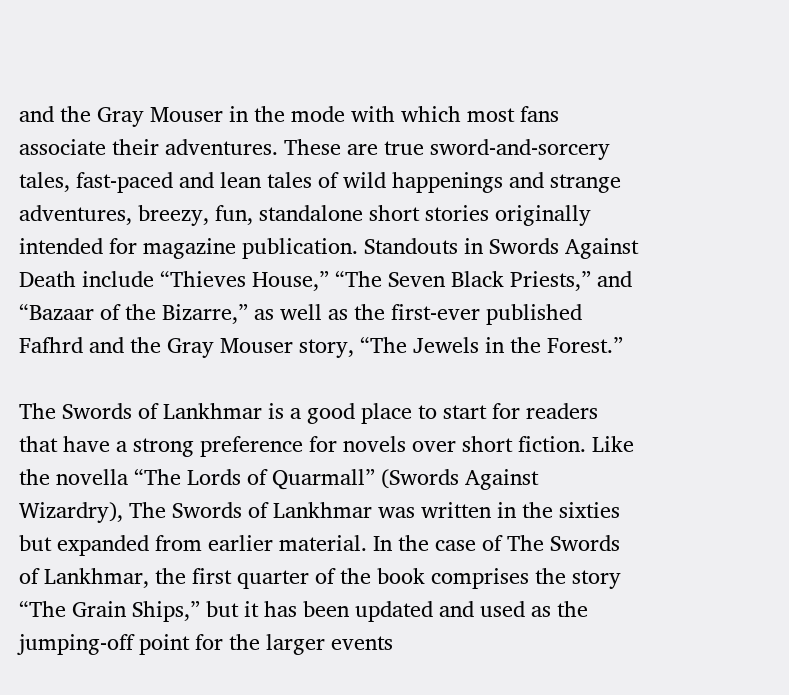and the Gray Mouser in the mode with which most fans associate their adventures. These are true sword-and-sorcery tales, fast-paced and lean tales of wild happenings and strange adventures, breezy, fun, standalone short stories originally intended for magazine publication. Standouts in Swords Against Death include “Thieves House,” “The Seven Black Priests,” and “Bazaar of the Bizarre,” as well as the first-ever published Fafhrd and the Gray Mouser story, “The Jewels in the Forest.”

The Swords of Lankhmar is a good place to start for readers that have a strong preference for novels over short fiction. Like the novella “The Lords of Quarmall” (Swords Against Wizardry), The Swords of Lankhmar was written in the sixties but expanded from earlier material. In the case of The Swords of Lankhmar, the first quarter of the book comprises the story “The Grain Ships,” but it has been updated and used as the jumping-off point for the larger events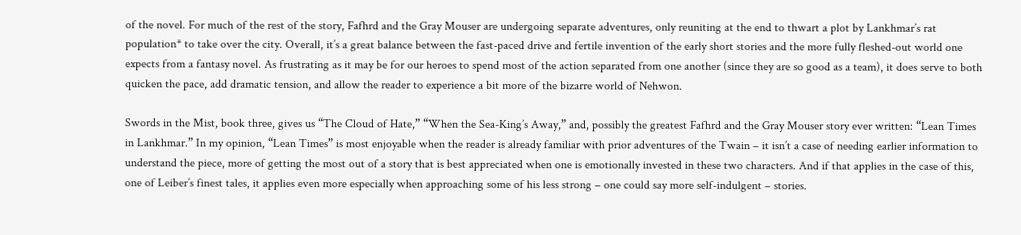of the novel. For much of the rest of the story, Fafhrd and the Gray Mouser are undergoing separate adventures, only reuniting at the end to thwart a plot by Lankhmar’s rat population* to take over the city. Overall, it’s a great balance between the fast-paced drive and fertile invention of the early short stories and the more fully fleshed-out world one expects from a fantasy novel. As frustrating as it may be for our heroes to spend most of the action separated from one another (since they are so good as a team), it does serve to both quicken the pace, add dramatic tension, and allow the reader to experience a bit more of the bizarre world of Nehwon.

Swords in the Mist, book three, gives us “The Cloud of Hate,” “When the Sea-King’s Away,” and, possibly the greatest Fafhrd and the Gray Mouser story ever written: “Lean Times in Lankhmar.” In my opinion, “Lean Times” is most enjoyable when the reader is already familiar with prior adventures of the Twain – it isn’t a case of needing earlier information to understand the piece, more of getting the most out of a story that is best appreciated when one is emotionally invested in these two characters. And if that applies in the case of this, one of Leiber’s finest tales, it applies even more especially when approaching some of his less strong – one could say more self-indulgent – stories.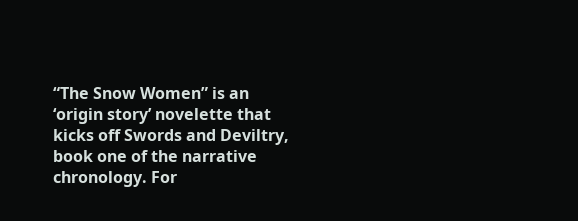“The Snow Women” is an ‘origin story’ novelette that kicks off Swords and Deviltry, book one of the narrative chronology. For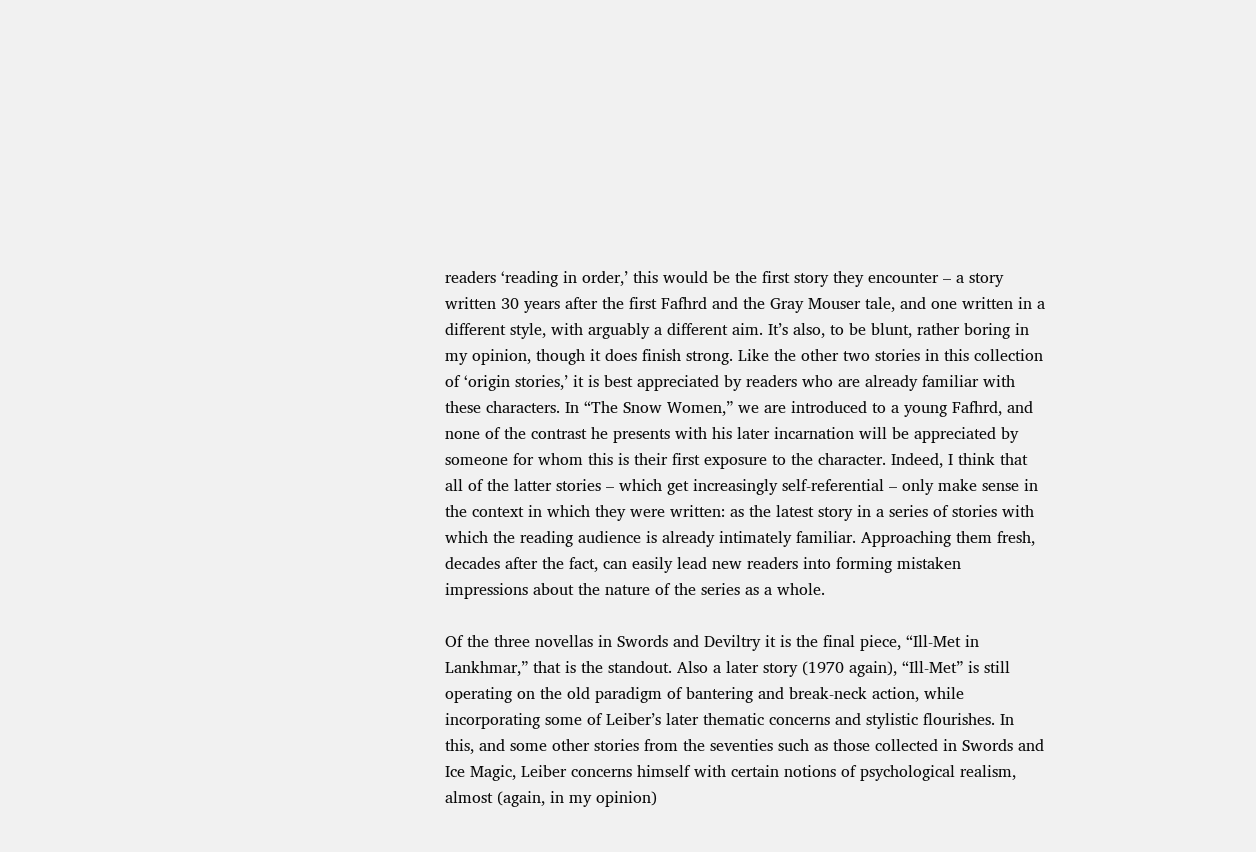readers ‘reading in order,’ this would be the first story they encounter – a story written 30 years after the first Fafhrd and the Gray Mouser tale, and one written in a different style, with arguably a different aim. It’s also, to be blunt, rather boring in my opinion, though it does finish strong. Like the other two stories in this collection of ‘origin stories,’ it is best appreciated by readers who are already familiar with these characters. In “The Snow Women,” we are introduced to a young Fafhrd, and none of the contrast he presents with his later incarnation will be appreciated by someone for whom this is their first exposure to the character. Indeed, I think that all of the latter stories – which get increasingly self-referential – only make sense in the context in which they were written: as the latest story in a series of stories with which the reading audience is already intimately familiar. Approaching them fresh, decades after the fact, can easily lead new readers into forming mistaken impressions about the nature of the series as a whole.

Of the three novellas in Swords and Deviltry it is the final piece, “Ill-Met in Lankhmar,” that is the standout. Also a later story (1970 again), “Ill-Met” is still operating on the old paradigm of bantering and break-neck action, while incorporating some of Leiber’s later thematic concerns and stylistic flourishes. In this, and some other stories from the seventies such as those collected in Swords and Ice Magic, Leiber concerns himself with certain notions of psychological realism, almost (again, in my opinion)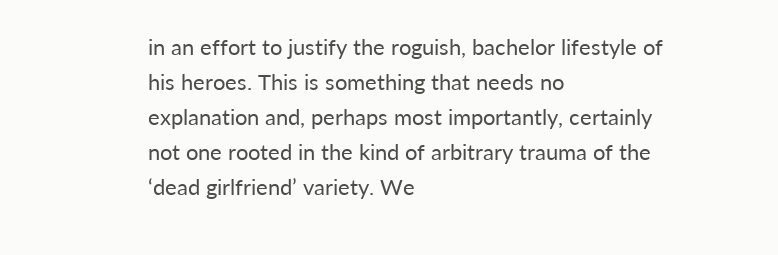in an effort to justify the roguish, bachelor lifestyle of his heroes. This is something that needs no explanation and, perhaps most importantly, certainly not one rooted in the kind of arbitrary trauma of the ‘dead girlfriend’ variety. We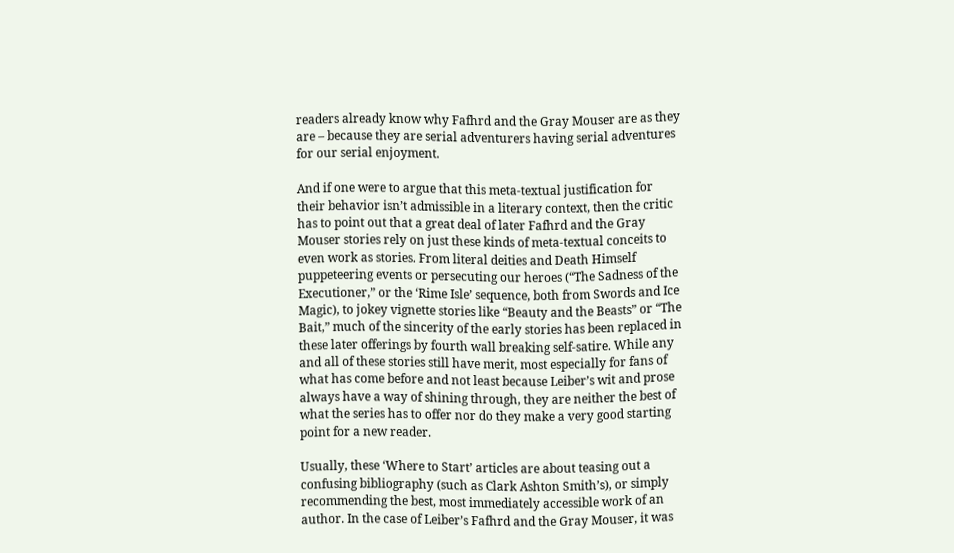readers already know why Fafhrd and the Gray Mouser are as they are – because they are serial adventurers having serial adventures for our serial enjoyment.

And if one were to argue that this meta-textual justification for their behavior isn’t admissible in a literary context, then the critic has to point out that a great deal of later Fafhrd and the Gray Mouser stories rely on just these kinds of meta-textual conceits to even work as stories. From literal deities and Death Himself puppeteering events or persecuting our heroes (“The Sadness of the Executioner,” or the ‘Rime Isle’ sequence, both from Swords and Ice Magic), to jokey vignette stories like “Beauty and the Beasts” or “The Bait,” much of the sincerity of the early stories has been replaced in these later offerings by fourth wall breaking self-satire. While any and all of these stories still have merit, most especially for fans of what has come before and not least because Leiber’s wit and prose always have a way of shining through, they are neither the best of what the series has to offer nor do they make a very good starting point for a new reader.

Usually, these ‘Where to Start’ articles are about teasing out a confusing bibliography (such as Clark Ashton Smith’s), or simply recommending the best, most immediately accessible work of an author. In the case of Leiber’s Fafhrd and the Gray Mouser, it was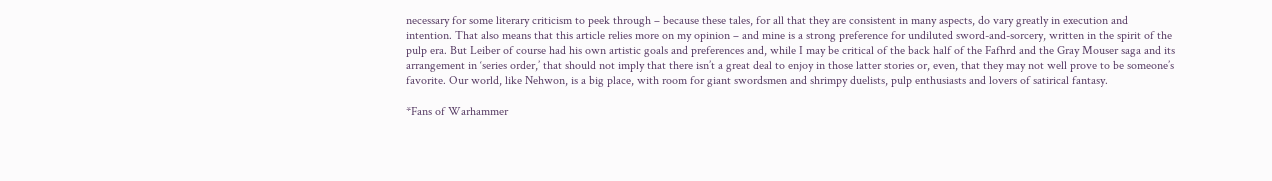necessary for some literary criticism to peek through – because these tales, for all that they are consistent in many aspects, do vary greatly in execution and intention. That also means that this article relies more on my opinion – and mine is a strong preference for undiluted sword-and-sorcery, written in the spirit of the pulp era. But Leiber of course had his own artistic goals and preferences and, while I may be critical of the back half of the Fafhrd and the Gray Mouser saga and its arrangement in ‘series order,’ that should not imply that there isn’t a great deal to enjoy in those latter stories or, even, that they may not well prove to be someone’s favorite. Our world, like Nehwon, is a big place, with room for giant swordsmen and shrimpy duelists, pulp enthusiasts and lovers of satirical fantasy.

*Fans of Warhammer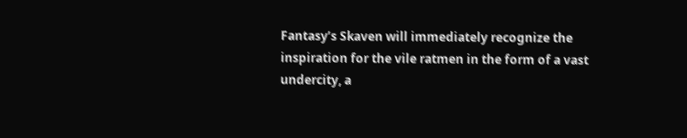Fantasy’s Skaven will immediately recognize the inspiration for the vile ratmen in the form of a vast undercity, a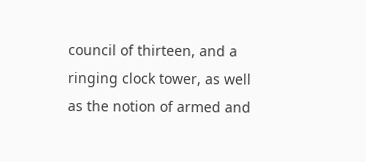council of thirteen, and a ringing clock tower, as well as the notion of armed and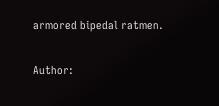armored bipedal ratmen.

Author: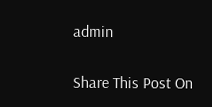admin

Share This Post On